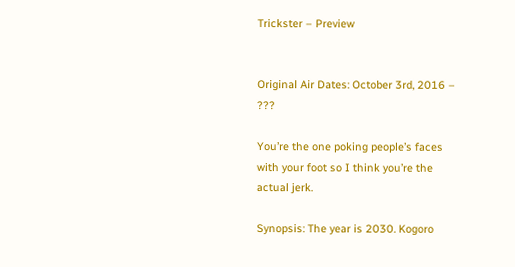Trickster – Preview


Original Air Dates: October 3rd, 2016 – ???

You’re the one poking people’s faces with your foot so I think you’re the actual jerk.

Synopsis: The year is 2030. Kogoro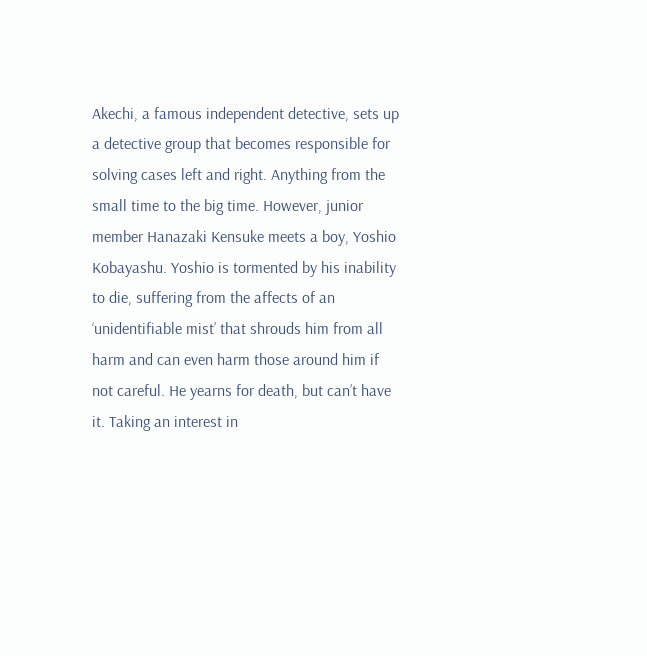Akechi, a famous independent detective, sets up a detective group that becomes responsible for solving cases left and right. Anything from the small time to the big time. However, junior member Hanazaki Kensuke meets a boy, Yoshio Kobayashu. Yoshio is tormented by his inability to die, suffering from the affects of an ‘unidentifiable mist’ that shrouds him from all harm and can even harm those around him if not careful. He yearns for death, but can’t have it. Taking an interest in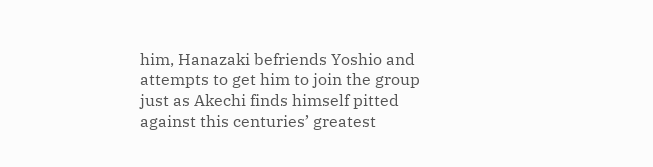him, Hanazaki befriends Yoshio and attempts to get him to join the group just as Akechi finds himself pitted against this centuries’ greatest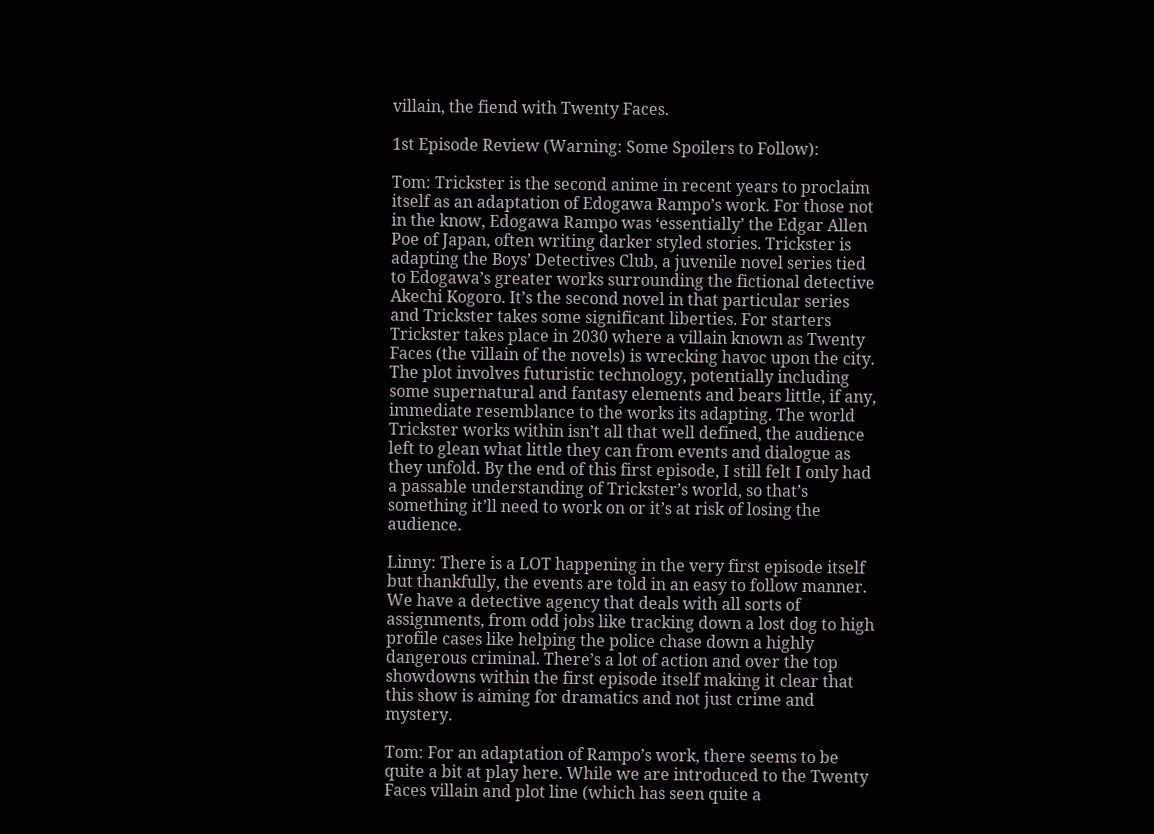villain, the fiend with Twenty Faces.

1st Episode Review (Warning: Some Spoilers to Follow):

Tom: Trickster is the second anime in recent years to proclaim itself as an adaptation of Edogawa Rampo’s work. For those not in the know, Edogawa Rampo was ‘essentially’ the Edgar Allen Poe of Japan, often writing darker styled stories. Trickster is adapting the Boys’ Detectives Club, a juvenile novel series tied to Edogawa’s greater works surrounding the fictional detective Akechi Kogoro. It’s the second novel in that particular series and Trickster takes some significant liberties. For starters Trickster takes place in 2030 where a villain known as Twenty Faces (the villain of the novels) is wrecking havoc upon the city. The plot involves futuristic technology, potentially including some supernatural and fantasy elements and bears little, if any, immediate resemblance to the works its adapting. The world Trickster works within isn’t all that well defined, the audience left to glean what little they can from events and dialogue as they unfold. By the end of this first episode, I still felt I only had a passable understanding of Trickster’s world, so that’s something it’ll need to work on or it’s at risk of losing the audience.

Linny: There is a LOT happening in the very first episode itself but thankfully, the events are told in an easy to follow manner. We have a detective agency that deals with all sorts of assignments, from odd jobs like tracking down a lost dog to high profile cases like helping the police chase down a highly dangerous criminal. There’s a lot of action and over the top showdowns within the first episode itself making it clear that this show is aiming for dramatics and not just crime and mystery.

Tom: For an adaptation of Rampo’s work, there seems to be quite a bit at play here. While we are introduced to the Twenty Faces villain and plot line (which has seen quite a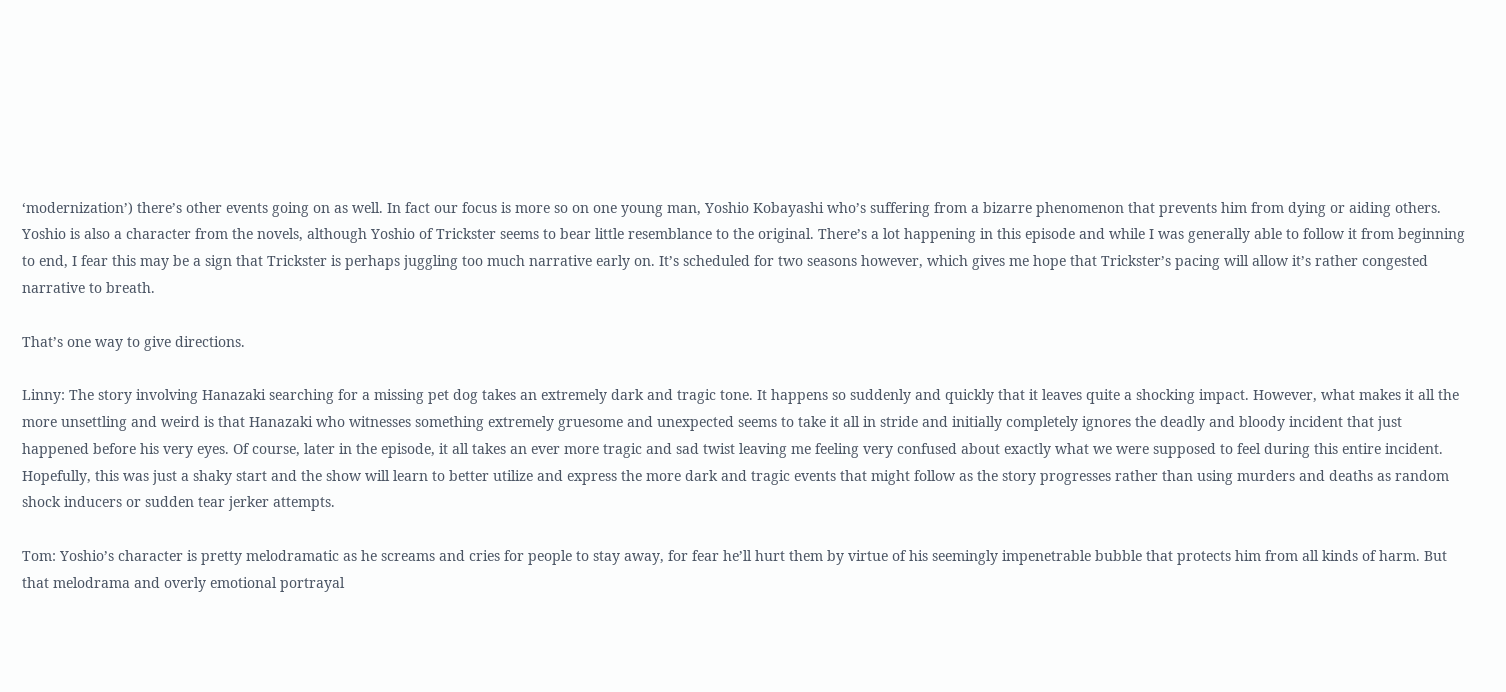‘modernization’) there’s other events going on as well. In fact our focus is more so on one young man, Yoshio Kobayashi who’s suffering from a bizarre phenomenon that prevents him from dying or aiding others. Yoshio is also a character from the novels, although Yoshio of Trickster seems to bear little resemblance to the original. There’s a lot happening in this episode and while I was generally able to follow it from beginning to end, I fear this may be a sign that Trickster is perhaps juggling too much narrative early on. It’s scheduled for two seasons however, which gives me hope that Trickster’s pacing will allow it’s rather congested narrative to breath.

That’s one way to give directions.

Linny: The story involving Hanazaki searching for a missing pet dog takes an extremely dark and tragic tone. It happens so suddenly and quickly that it leaves quite a shocking impact. However, what makes it all the more unsettling and weird is that Hanazaki who witnesses something extremely gruesome and unexpected seems to take it all in stride and initially completely ignores the deadly and bloody incident that just happened before his very eyes. Of course, later in the episode, it all takes an ever more tragic and sad twist leaving me feeling very confused about exactly what we were supposed to feel during this entire incident. Hopefully, this was just a shaky start and the show will learn to better utilize and express the more dark and tragic events that might follow as the story progresses rather than using murders and deaths as random shock inducers or sudden tear jerker attempts.

Tom: Yoshio’s character is pretty melodramatic as he screams and cries for people to stay away, for fear he’ll hurt them by virtue of his seemingly impenetrable bubble that protects him from all kinds of harm. But that melodrama and overly emotional portrayal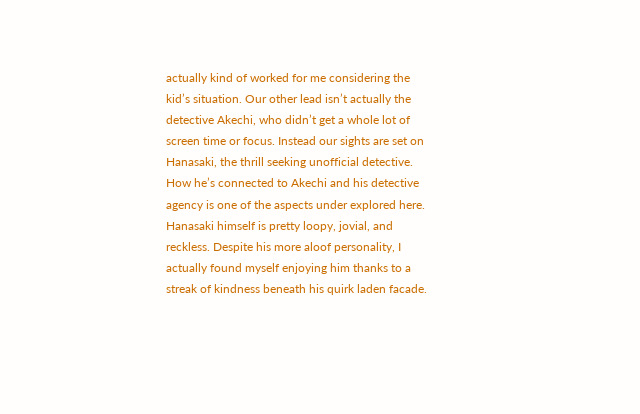actually kind of worked for me considering the kid’s situation. Our other lead isn’t actually the detective Akechi, who didn’t get a whole lot of screen time or focus. Instead our sights are set on Hanasaki, the thrill seeking unofficial detective. How he’s connected to Akechi and his detective agency is one of the aspects under explored here. Hanasaki himself is pretty loopy, jovial, and reckless. Despite his more aloof personality, I actually found myself enjoying him thanks to a streak of kindness beneath his quirk laden facade.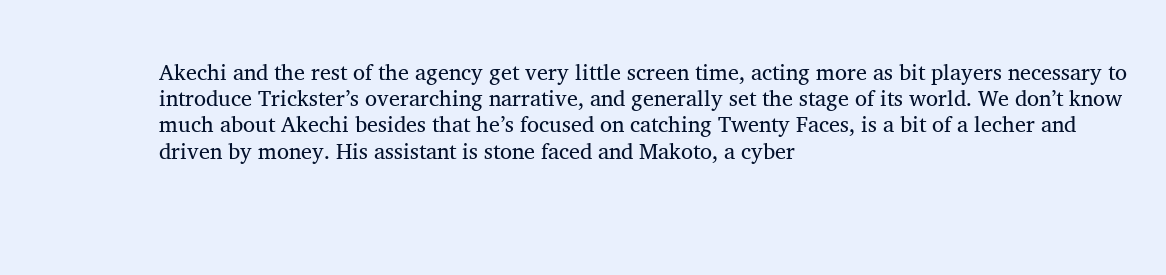Akechi and the rest of the agency get very little screen time, acting more as bit players necessary to introduce Trickster’s overarching narrative, and generally set the stage of its world. We don’t know much about Akechi besides that he’s focused on catching Twenty Faces, is a bit of a lecher and driven by money. His assistant is stone faced and Makoto, a cyber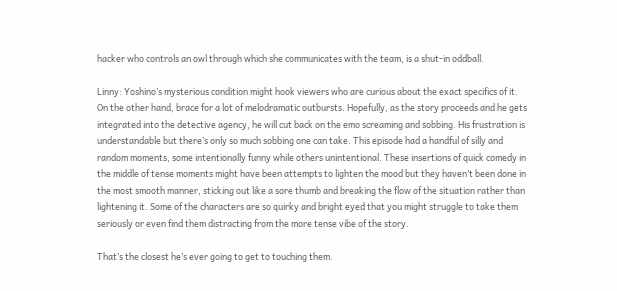hacker who controls an owl through which she communicates with the team, is a shut-in oddball.

Linny: Yoshino’s mysterious condition might hook viewers who are curious about the exact specifics of it. On the other hand, brace for a lot of melodramatic outbursts. Hopefully, as the story proceeds and he gets integrated into the detective agency, he will cut back on the emo screaming and sobbing. His frustration is understandable but there’s only so much sobbing one can take. This episode had a handful of silly and random moments, some intentionally funny while others unintentional. These insertions of quick comedy in the middle of tense moments might have been attempts to lighten the mood but they haven’t been done in the most smooth manner, sticking out like a sore thumb and breaking the flow of the situation rather than lightening it. Some of the characters are so quirky and bright eyed that you might struggle to take them seriously or even find them distracting from the more tense vibe of the story.

That’s the closest he’s ever going to get to touching them.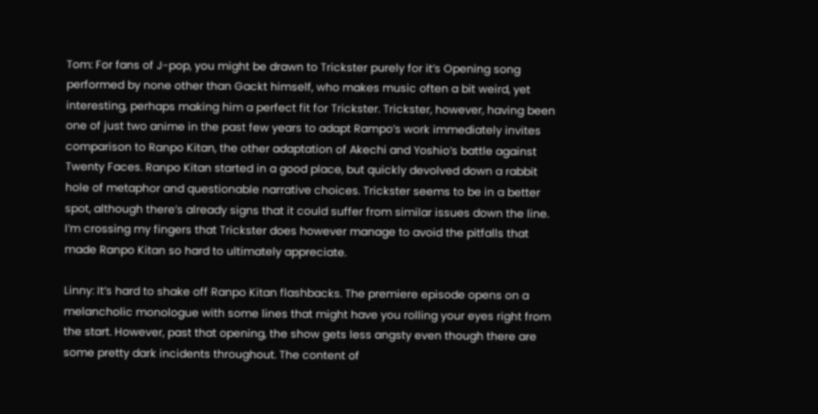Tom: For fans of J-pop, you might be drawn to Trickster purely for it’s Opening song performed by none other than Gackt himself, who makes music often a bit weird, yet interesting, perhaps making him a perfect fit for Trickster. Trickster, however, having been one of just two anime in the past few years to adapt Rampo’s work immediately invites comparison to Ranpo Kitan, the other adaptation of Akechi and Yoshio’s battle against Twenty Faces. Ranpo Kitan started in a good place, but quickly devolved down a rabbit hole of metaphor and questionable narrative choices. Trickster seems to be in a better spot, although there’s already signs that it could suffer from similar issues down the line. I’m crossing my fingers that Trickster does however manage to avoid the pitfalls that made Ranpo Kitan so hard to ultimately appreciate.

Linny: It’s hard to shake off Ranpo Kitan flashbacks. The premiere episode opens on a melancholic monologue with some lines that might have you rolling your eyes right from the start. However, past that opening, the show gets less angsty even though there are some pretty dark incidents throughout. The content of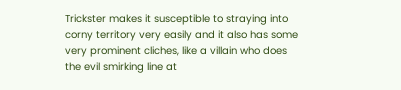Trickster makes it susceptible to straying into corny territory very easily and it also has some very prominent cliches, like a villain who does the evil smirking line at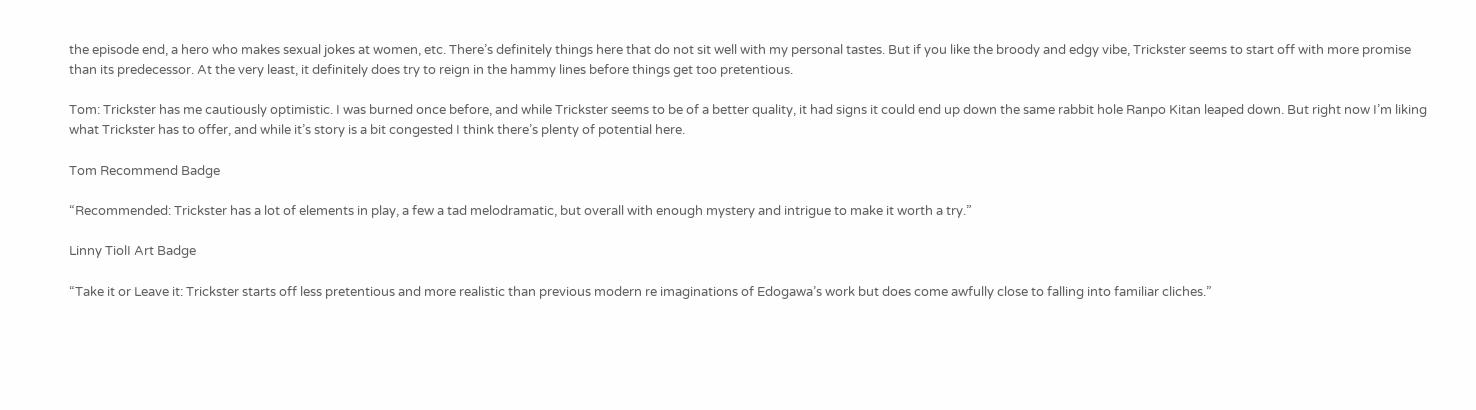the episode end, a hero who makes sexual jokes at women, etc. There’s definitely things here that do not sit well with my personal tastes. But if you like the broody and edgy vibe, Trickster seems to start off with more promise than its predecessor. At the very least, it definitely does try to reign in the hammy lines before things get too pretentious.

Tom: Trickster has me cautiously optimistic. I was burned once before, and while Trickster seems to be of a better quality, it had signs it could end up down the same rabbit hole Ranpo Kitan leaped down. But right now I’m liking what Trickster has to offer, and while it’s story is a bit congested I think there’s plenty of potential here.

Tom Recommend Badge

“Recommended: Trickster has a lot of elements in play, a few a tad melodramatic, but overall with enough mystery and intrigue to make it worth a try.”

Linny TiolI Art Badge

“Take it or Leave it: Trickster starts off less pretentious and more realistic than previous modern re imaginations of Edogawa’s work but does come awfully close to falling into familiar cliches.”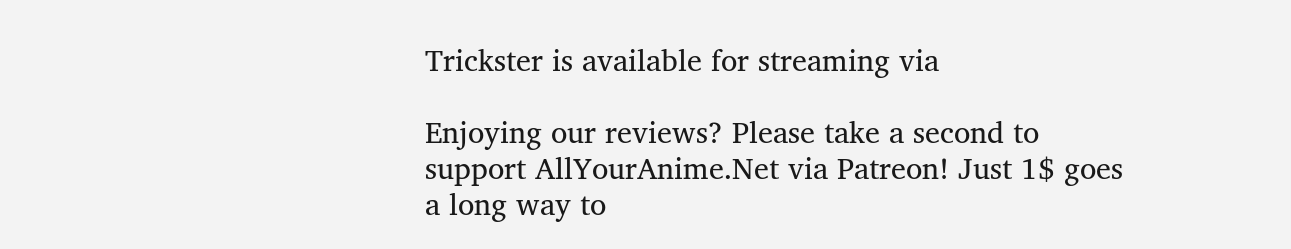Trickster is available for streaming via

Enjoying our reviews? Please take a second to support AllYourAnime.Net via Patreon! Just 1$ goes a long way to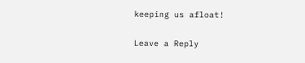keeping us afloat!

Leave a Reply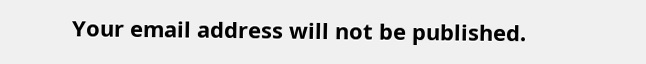Your email address will not be published.